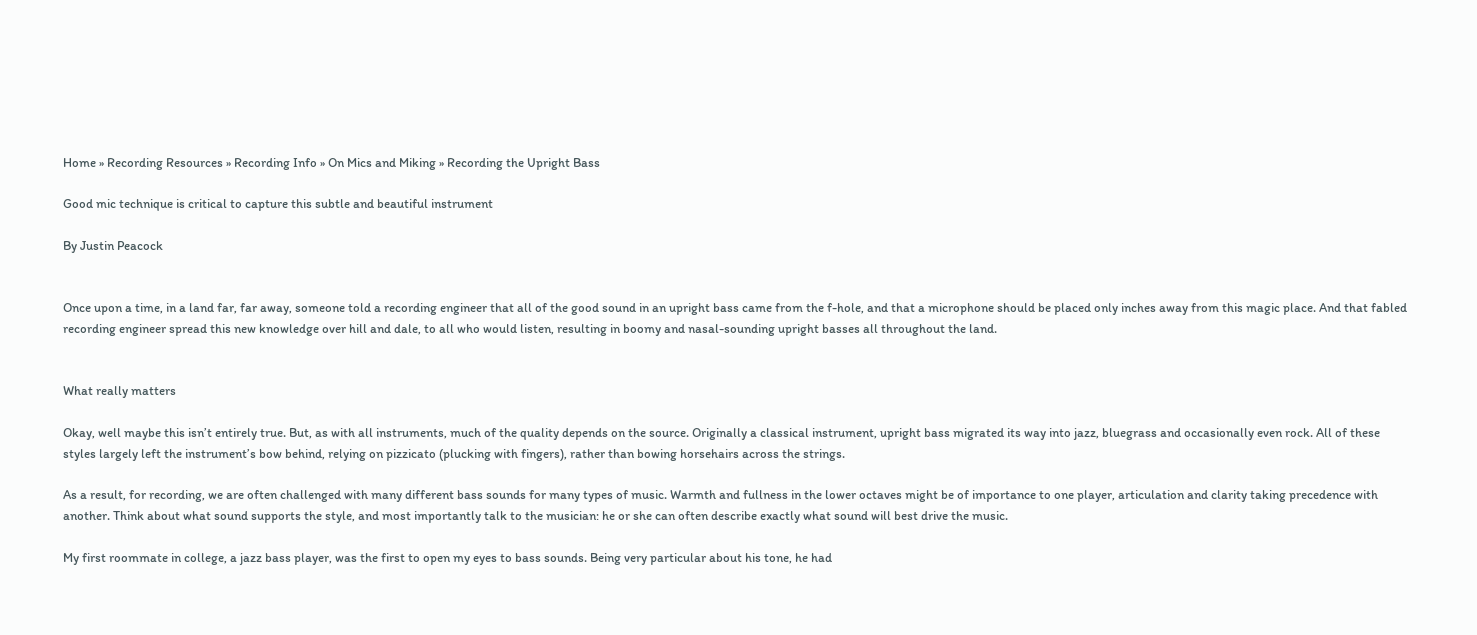Home » Recording Resources » Recording Info » On Mics and Miking » Recording the Upright Bass

Good mic technique is critical to capture this subtle and beautiful instrument

By Justin Peacock


Once upon a time, in a land far, far away, someone told a recording engineer that all of the good sound in an upright bass came from the f-hole, and that a microphone should be placed only inches away from this magic place. And that fabled recording engineer spread this new knowledge over hill and dale, to all who would listen, resulting in boomy and nasal-sounding upright basses all throughout the land.


What really matters

Okay, well maybe this isn’t entirely true. But, as with all instruments, much of the quality depends on the source. Originally a classical instrument, upright bass migrated its way into jazz, bluegrass and occasionally even rock. All of these styles largely left the instrument’s bow behind, relying on pizzicato (plucking with fingers), rather than bowing horsehairs across the strings.

As a result, for recording, we are often challenged with many different bass sounds for many types of music. Warmth and fullness in the lower octaves might be of importance to one player, articulation and clarity taking precedence with another. Think about what sound supports the style, and most importantly talk to the musician: he or she can often describe exactly what sound will best drive the music.

My first roommate in college, a jazz bass player, was the first to open my eyes to bass sounds. Being very particular about his tone, he had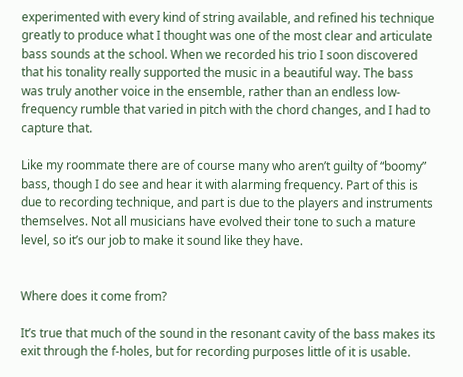experimented with every kind of string available, and refined his technique greatly to produce what I thought was one of the most clear and articulate bass sounds at the school. When we recorded his trio I soon discovered that his tonality really supported the music in a beautiful way. The bass was truly another voice in the ensemble, rather than an endless low-frequency rumble that varied in pitch with the chord changes, and I had to capture that.

Like my roommate there are of course many who aren’t guilty of “boomy” bass, though I do see and hear it with alarming frequency. Part of this is due to recording technique, and part is due to the players and instruments themselves. Not all musicians have evolved their tone to such a mature level, so it’s our job to make it sound like they have.


Where does it come from?

It’s true that much of the sound in the resonant cavity of the bass makes its exit through the f-holes, but for recording purposes little of it is usable.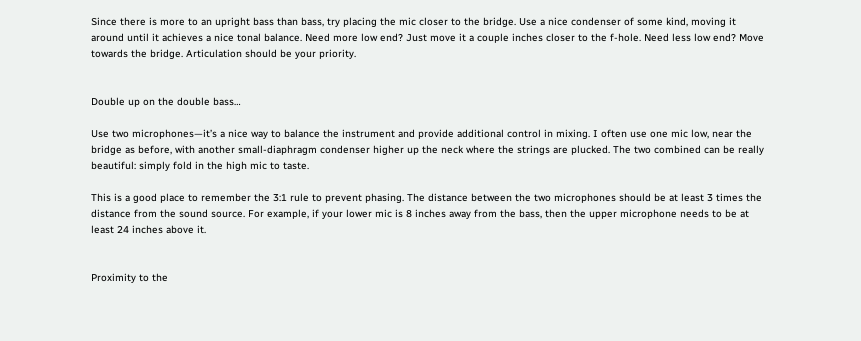Since there is more to an upright bass than bass, try placing the mic closer to the bridge. Use a nice condenser of some kind, moving it around until it achieves a nice tonal balance. Need more low end? Just move it a couple inches closer to the f-hole. Need less low end? Move towards the bridge. Articulation should be your priority.


Double up on the double bass…

Use two microphones—it’s a nice way to balance the instrument and provide additional control in mixing. I often use one mic low, near the bridge as before, with another small-diaphragm condenser higher up the neck where the strings are plucked. The two combined can be really beautiful: simply fold in the high mic to taste.

This is a good place to remember the 3:1 rule to prevent phasing. The distance between the two microphones should be at least 3 times the distance from the sound source. For example, if your lower mic is 8 inches away from the bass, then the upper microphone needs to be at least 24 inches above it.


Proximity to the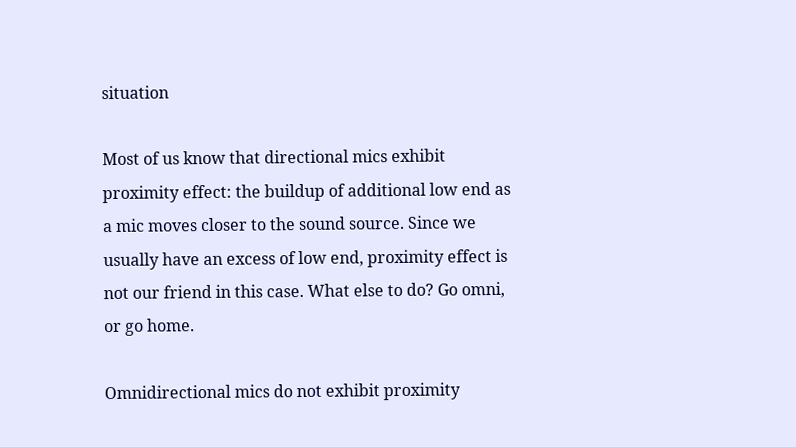situation

Most of us know that directional mics exhibit proximity effect: the buildup of additional low end as a mic moves closer to the sound source. Since we usually have an excess of low end, proximity effect is not our friend in this case. What else to do? Go omni, or go home.

Omnidirectional mics do not exhibit proximity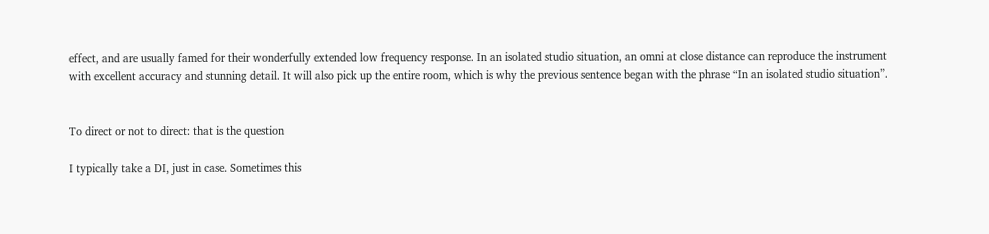effect, and are usually famed for their wonderfully extended low frequency response. In an isolated studio situation, an omni at close distance can reproduce the instrument with excellent accuracy and stunning detail. It will also pick up the entire room, which is why the previous sentence began with the phrase “In an isolated studio situation”.


To direct or not to direct: that is the question

I typically take a DI, just in case. Sometimes this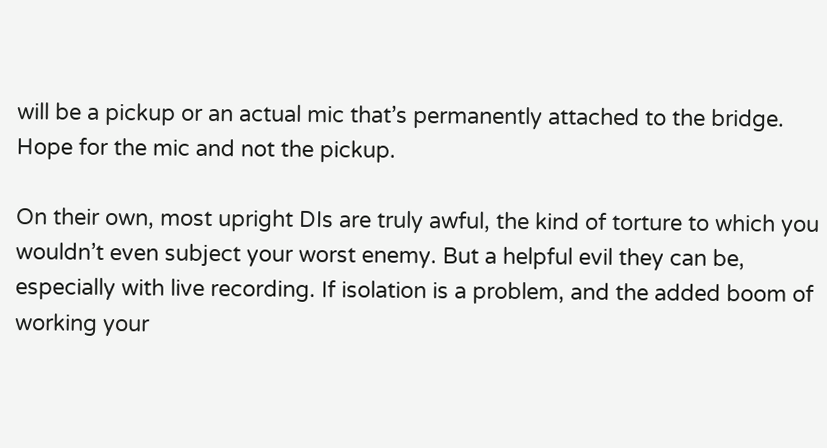will be a pickup or an actual mic that’s permanently attached to the bridge. Hope for the mic and not the pickup.

On their own, most upright DIs are truly awful, the kind of torture to which you wouldn’t even subject your worst enemy. But a helpful evil they can be, especially with live recording. If isolation is a problem, and the added boom of working your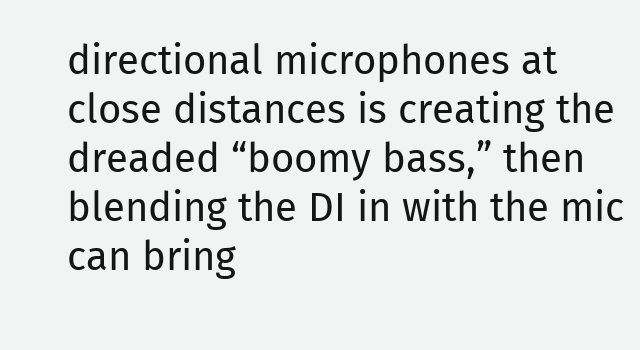directional microphones at close distances is creating the dreaded “boomy bass,” then blending the DI in with the mic can bring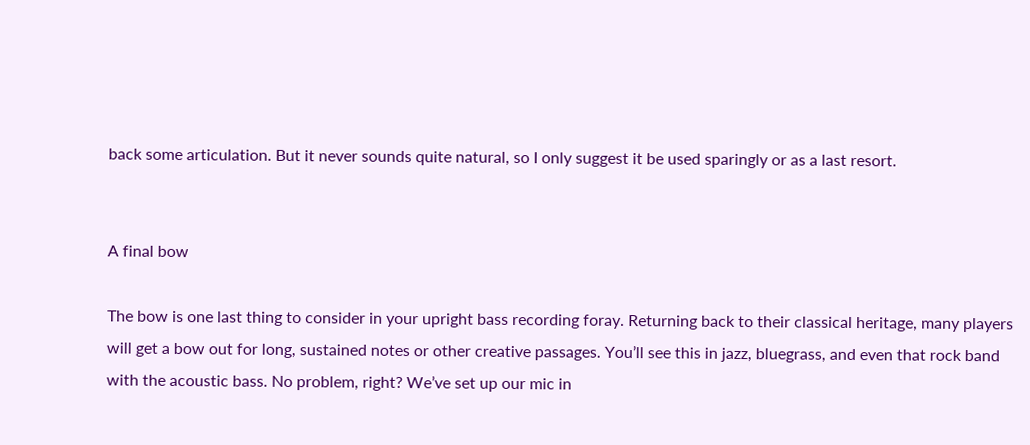back some articulation. But it never sounds quite natural, so I only suggest it be used sparingly or as a last resort.


A final bow

The bow is one last thing to consider in your upright bass recording foray. Returning back to their classical heritage, many players will get a bow out for long, sustained notes or other creative passages. You’ll see this in jazz, bluegrass, and even that rock band with the acoustic bass. No problem, right? We’ve set up our mic in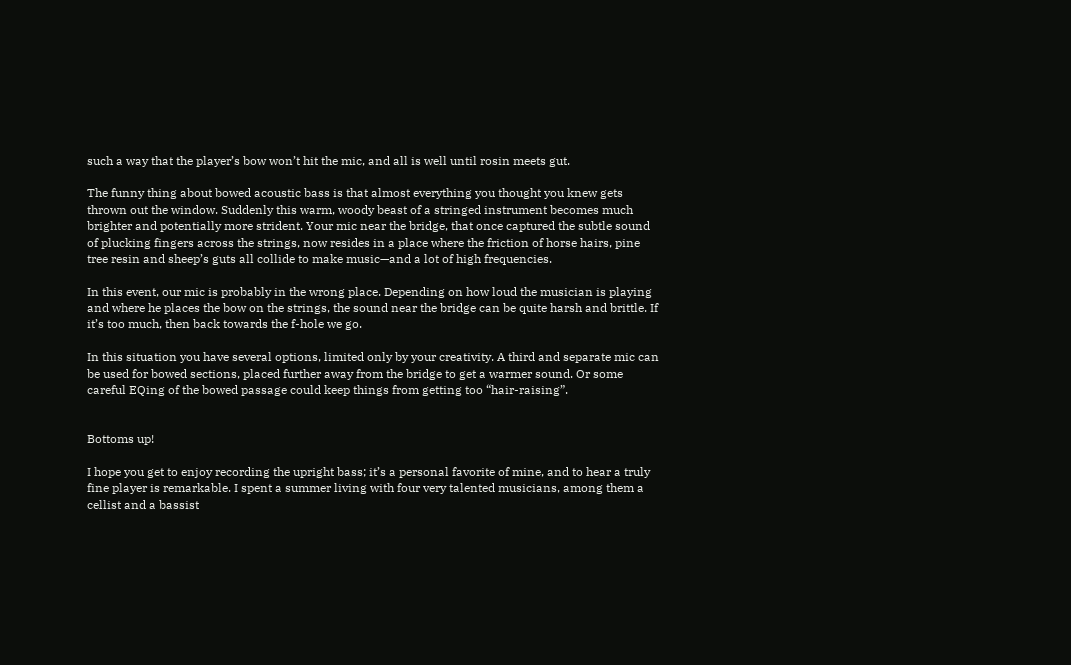such a way that the player’s bow won’t hit the mic, and all is well until rosin meets gut.

The funny thing about bowed acoustic bass is that almost everything you thought you knew gets thrown out the window. Suddenly this warm, woody beast of a stringed instrument becomes much brighter and potentially more strident. Your mic near the bridge, that once captured the subtle sound of plucking fingers across the strings, now resides in a place where the friction of horse hairs, pine tree resin and sheep’s guts all collide to make music—and a lot of high frequencies.

In this event, our mic is probably in the wrong place. Depending on how loud the musician is playing and where he places the bow on the strings, the sound near the bridge can be quite harsh and brittle. If it’s too much, then back towards the f-hole we go.

In this situation you have several options, limited only by your creativity. A third and separate mic can be used for bowed sections, placed further away from the bridge to get a warmer sound. Or some careful EQing of the bowed passage could keep things from getting too “hair-raising”.


Bottoms up!

I hope you get to enjoy recording the upright bass; it’s a personal favorite of mine, and to hear a truly fine player is remarkable. I spent a summer living with four very talented musicians, among them a cellist and a bassist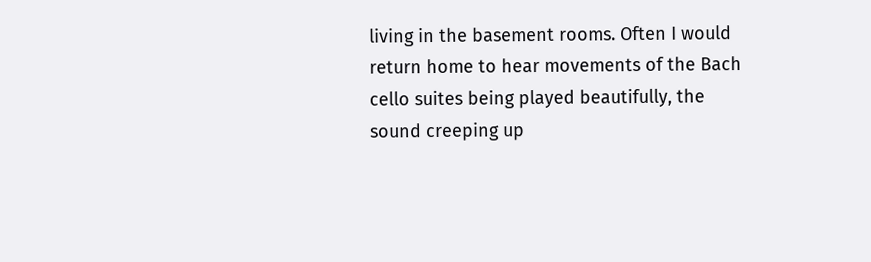living in the basement rooms. Often I would return home to hear movements of the Bach cello suites being played beautifully, the sound creeping up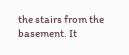the stairs from the basement. It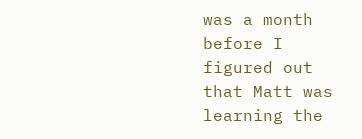was a month before I figured out that Matt was learning the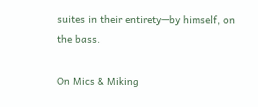suites in their entirety—by himself, on the bass.

On Mics & Miking